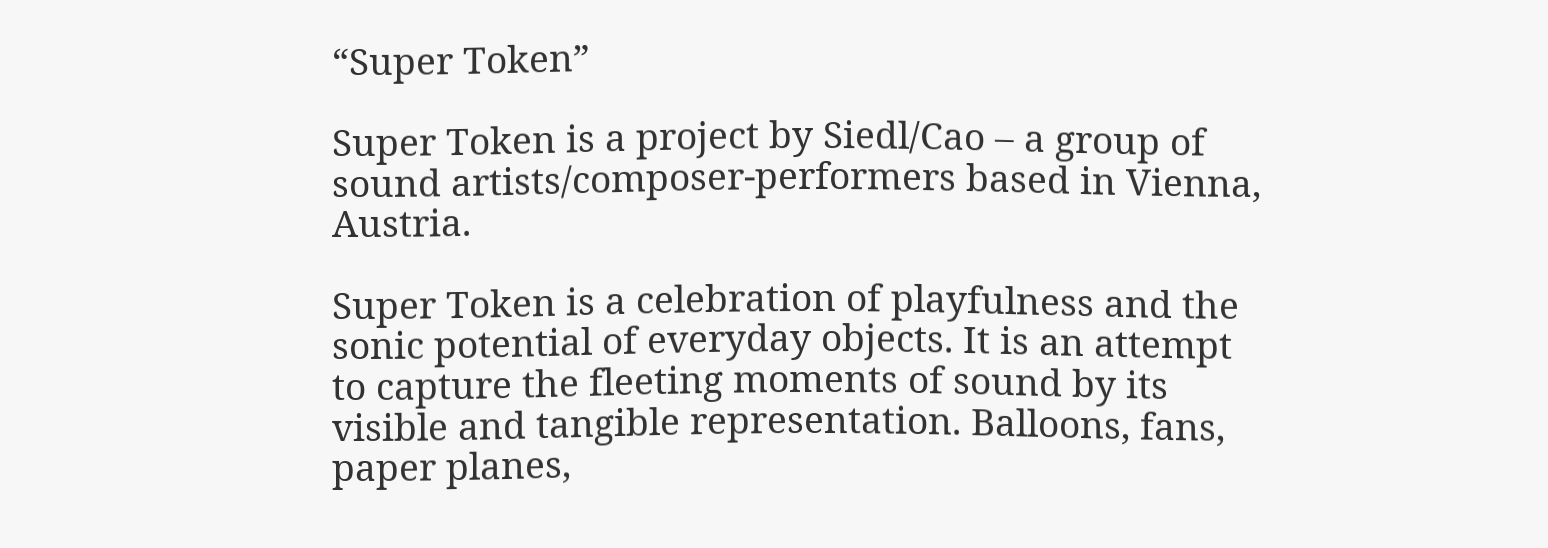“Super Token”

Super Token is a project by Siedl/Cao – a group of sound artists/composer-performers based in Vienna, Austria.

Super Token is a celebration of playfulness and the sonic potential of everyday objects. It is an attempt to capture the fleeting moments of sound by its visible and tangible representation. Balloons, fans, paper planes,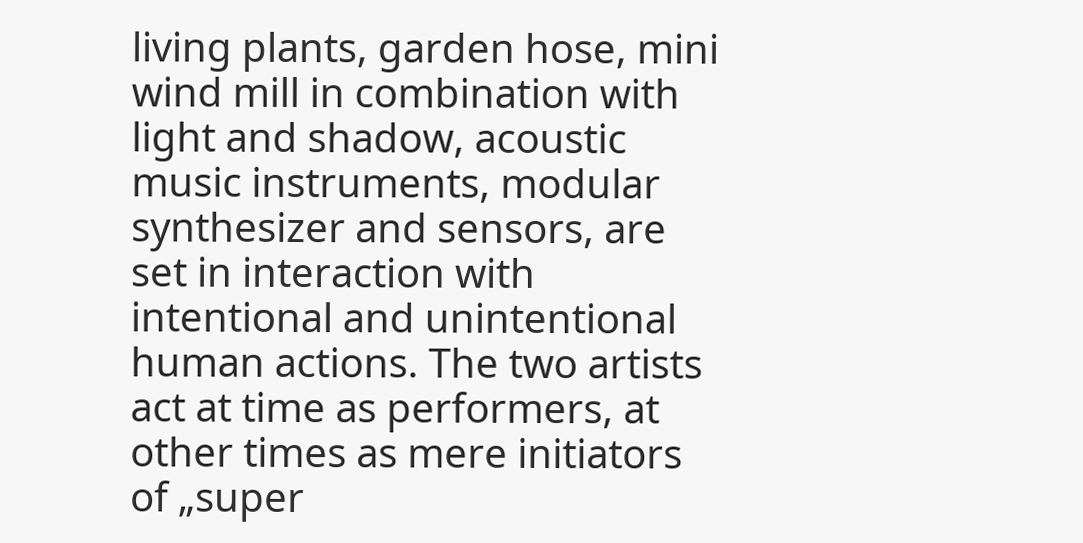living plants, garden hose, mini wind mill in combination with light and shadow, acoustic music instruments, modular synthesizer and sensors, are set in interaction with intentional and unintentional human actions. The two artists act at time as performers, at other times as mere initiators of „super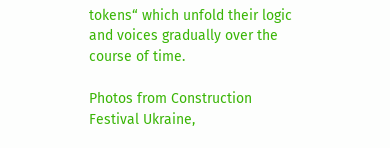tokens“ which unfold their logic and voices gradually over the course of time.

Photos from Construction Festival Ukraine,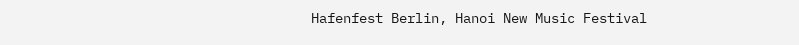Hafenfest Berlin, Hanoi New Music Festival